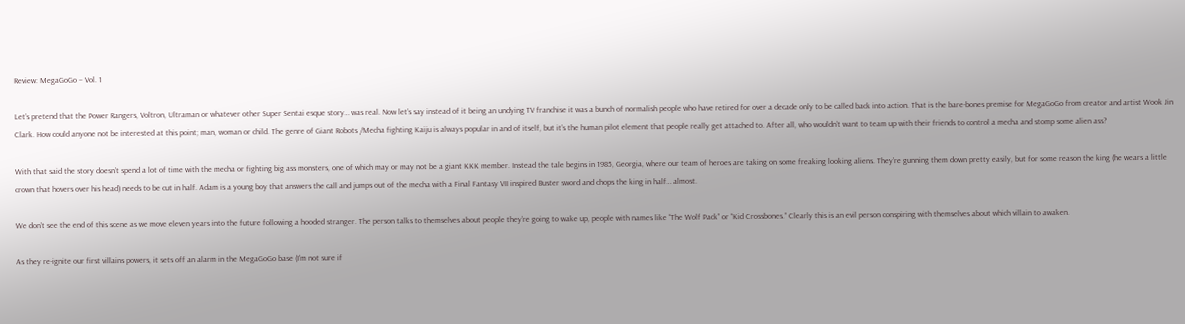Review: MegaGoGo – Vol. 1

Let’s pretend that the Power Rangers, Voltron, Ultraman or whatever other Super Sentai esque story… was real. Now let’s say instead of it being an undying TV franchise it was a bunch of normalish people who have retired for over a decade only to be called back into action. That is the bare-bones premise for MegaGoGo from creator and artist Wook Jin Clark. How could anyone not be interested at this point; man, woman or child. The genre of Giant Robots /Mecha fighting Kaiju is always popular in and of itself, but it’s the human pilot element that people really get attached to. After all, who wouldn’t want to team up with their friends to control a mecha and stomp some alien ass?

With that said the story doesn’t spend a lot of time with the mecha or fighting big ass monsters, one of which may or may not be a giant KKK member. Instead the tale begins in 1985, Georgia, where our team of heroes are taking on some freaking looking aliens. They’re gunning them down pretty easily, but for some reason the king (he wears a little crown that hovers over his head) needs to be cut in half. Adam is a young boy that answers the call and jumps out of the mecha with a Final Fantasy VII inspired Buster sword and chops the king in half… almost.

We don’t see the end of this scene as we move eleven years into the future following a hooded stranger. The person talks to themselves about people they’re going to wake up, people with names like “The Wolf Pack” or “Kid Crossbones.” Clearly this is an evil person conspiring with themselves about which villain to awaken.

As they re-ignite our first villains powers, it sets off an alarm in the MegaGoGo base (I’m not sure if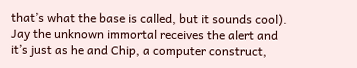that’s what the base is called, but it sounds cool). Jay the unknown immortal receives the alert and it’s just as he and Chip, a computer construct,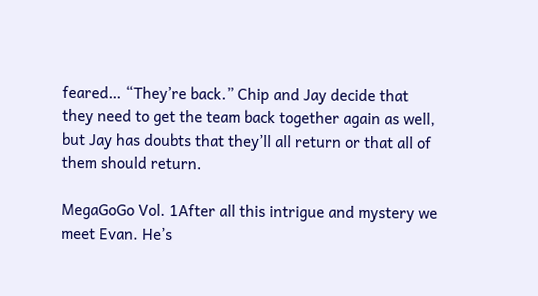feared… “They’re back.” Chip and Jay decide that they need to get the team back together again as well, but Jay has doubts that they’ll all return or that all of them should return.

MegaGoGo Vol. 1After all this intrigue and mystery we meet Evan. He’s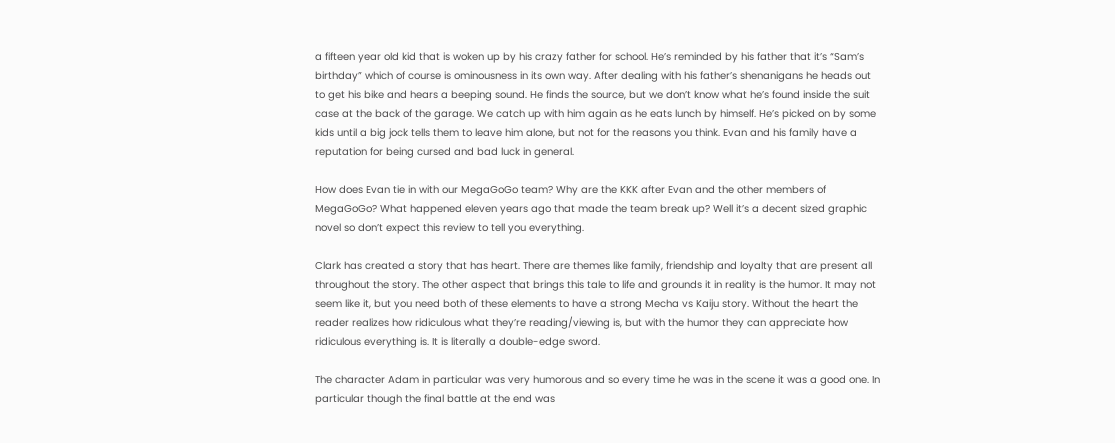a fifteen year old kid that is woken up by his crazy father for school. He’s reminded by his father that it’s “Sam’s birthday” which of course is ominousness in its own way. After dealing with his father’s shenanigans he heads out to get his bike and hears a beeping sound. He finds the source, but we don’t know what he’s found inside the suit case at the back of the garage. We catch up with him again as he eats lunch by himself. He’s picked on by some kids until a big jock tells them to leave him alone, but not for the reasons you think. Evan and his family have a reputation for being cursed and bad luck in general.

How does Evan tie in with our MegaGoGo team? Why are the KKK after Evan and the other members of MegaGoGo? What happened eleven years ago that made the team break up? Well it’s a decent sized graphic novel so don’t expect this review to tell you everything.

Clark has created a story that has heart. There are themes like family, friendship and loyalty that are present all throughout the story. The other aspect that brings this tale to life and grounds it in reality is the humor. It may not seem like it, but you need both of these elements to have a strong Mecha vs Kaiju story. Without the heart the reader realizes how ridiculous what they’re reading/viewing is, but with the humor they can appreciate how ridiculous everything is. It is literally a double-edge sword.

The character Adam in particular was very humorous and so every time he was in the scene it was a good one. In particular though the final battle at the end was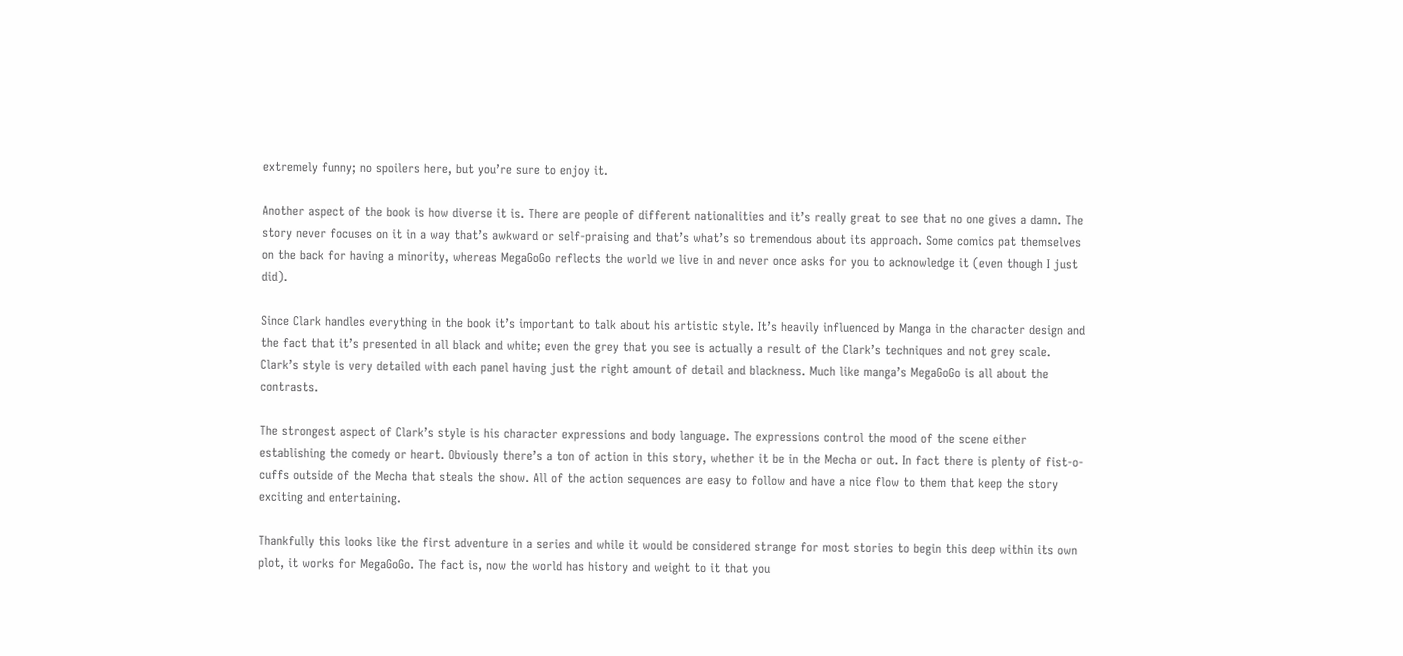extremely funny; no spoilers here, but you’re sure to enjoy it.

Another aspect of the book is how diverse it is. There are people of different nationalities and it’s really great to see that no one gives a damn. The story never focuses on it in a way that’s awkward or self-praising and that’s what’s so tremendous about its approach. Some comics pat themselves on the back for having a minority, whereas MegaGoGo reflects the world we live in and never once asks for you to acknowledge it (even though I just did).

Since Clark handles everything in the book it’s important to talk about his artistic style. It’s heavily influenced by Manga in the character design and the fact that it’s presented in all black and white; even the grey that you see is actually a result of the Clark’s techniques and not grey scale. Clark’s style is very detailed with each panel having just the right amount of detail and blackness. Much like manga’s MegaGoGo is all about the contrasts.

The strongest aspect of Clark’s style is his character expressions and body language. The expressions control the mood of the scene either establishing the comedy or heart. Obviously there’s a ton of action in this story, whether it be in the Mecha or out. In fact there is plenty of fist-o-cuffs outside of the Mecha that steals the show. All of the action sequences are easy to follow and have a nice flow to them that keep the story exciting and entertaining.

Thankfully this looks like the first adventure in a series and while it would be considered strange for most stories to begin this deep within its own plot, it works for MegaGoGo. The fact is, now the world has history and weight to it that you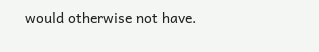would otherwise not have.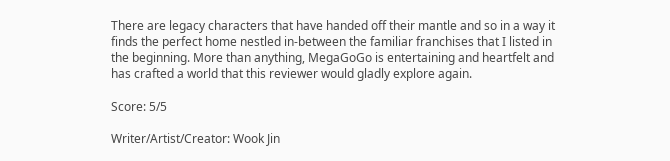There are legacy characters that have handed off their mantle and so in a way it finds the perfect home nestled in-between the familiar franchises that I listed in the beginning. More than anything, MegaGoGo is entertaining and heartfelt and has crafted a world that this reviewer would gladly explore again.

Score: 5/5

Writer/Artist/Creator: Wook Jin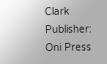Clark Publisher: Oni Press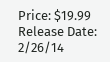Price: $19.99 Release Date: 2/26/14